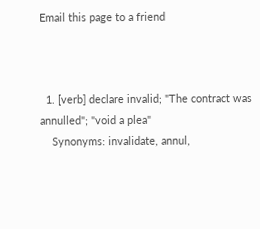Email this page to a friend



  1. [verb] declare invalid; "The contract was annulled"; "void a plea"
    Synonyms: invalidate, annul,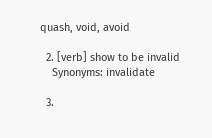quash, void, avoid

  2. [verb] show to be invalid
    Synonyms: invalidate

  3.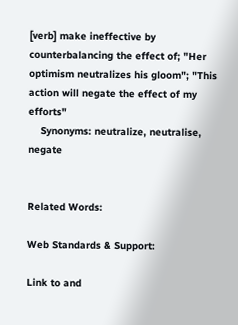[verb] make ineffective by counterbalancing the effect of; "Her optimism neutralizes his gloom"; "This action will negate the effect of my efforts"
    Synonyms: neutralize, neutralise, negate


Related Words:

Web Standards & Support:

Link to and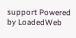support Powered by LoadedWeb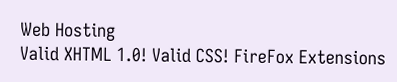Web Hosting
Valid XHTML 1.0! Valid CSS! FireFox Extensions